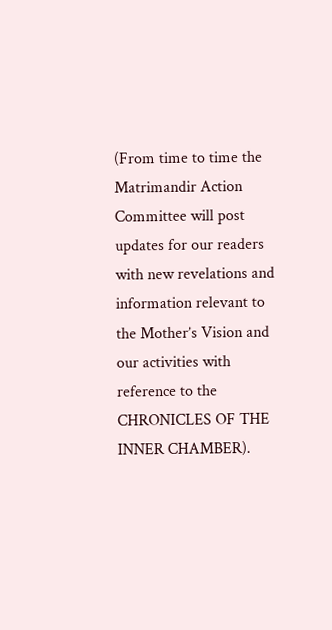(From time to time the Matrimandir Action Committee will post updates for our readers with new revelations and information relevant to the Mother’s Vision and our activities with reference to the CHRONICLES OF THE INNER CHAMBER).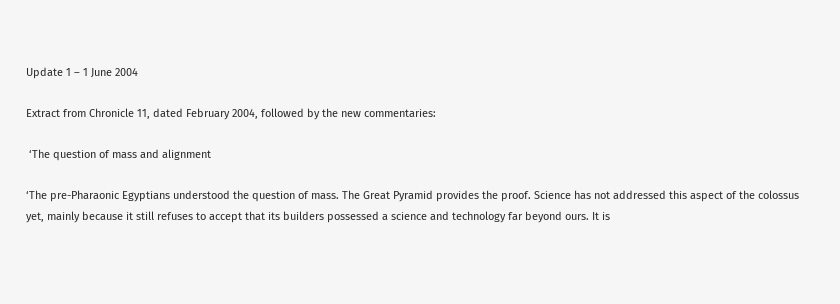Update 1 – 1 June 2004

Extract from Chronicle 11, dated February 2004, followed by the new commentaries:

 ‘The question of mass and alignment

‘The pre-Pharaonic Egyptians understood the question of mass. The Great Pyramid provides the proof. Science has not addressed this aspect of the colossus yet, mainly because it still refuses to accept that its builders possessed a science and technology far beyond ours. It is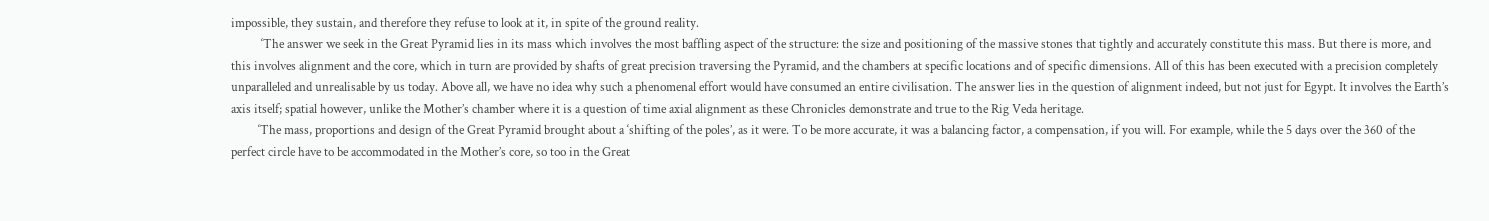impossible, they sustain, and therefore they refuse to look at it, in spite of the ground reality.
          ‘The answer we seek in the Great Pyramid lies in its mass which involves the most baffling aspect of the structure: the size and positioning of the massive stones that tightly and accurately constitute this mass. But there is more, and this involves alignment and the core, which in turn are provided by shafts of great precision traversing the Pyramid, and the chambers at specific locations and of specific dimensions. All of this has been executed with a precision completely unparalleled and unrealisable by us today. Above all, we have no idea why such a phenomenal effort would have consumed an entire civilisation. The answer lies in the question of alignment indeed, but not just for Egypt. It involves the Earth’s axis itself; spatial however, unlike the Mother’s chamber where it is a question of time axial alignment as these Chronicles demonstrate and true to the Rig Veda heritage.
         ‘The mass, proportions and design of the Great Pyramid brought about a ‘shifting of the poles’, as it were. To be more accurate, it was a balancing factor, a compensation, if you will. For example, while the 5 days over the 360 of the perfect circle have to be accommodated in the Mother’s core, so too in the Great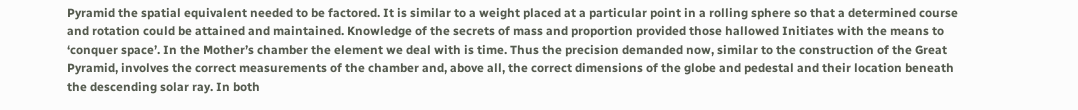Pyramid the spatial equivalent needed to be factored. It is similar to a weight placed at a particular point in a rolling sphere so that a determined course and rotation could be attained and maintained. Knowledge of the secrets of mass and proportion provided those hallowed Initiates with the means to ‘conquer space’. In the Mother’s chamber the element we deal with is time. Thus the precision demanded now, similar to the construction of the Great Pyramid, involves the correct measurements of the chamber and, above all, the correct dimensions of the globe and pedestal and their location beneath the descending solar ray. In both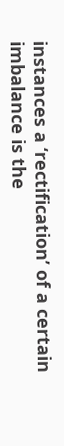instances a ‘rectification’ of a certain imbalance is the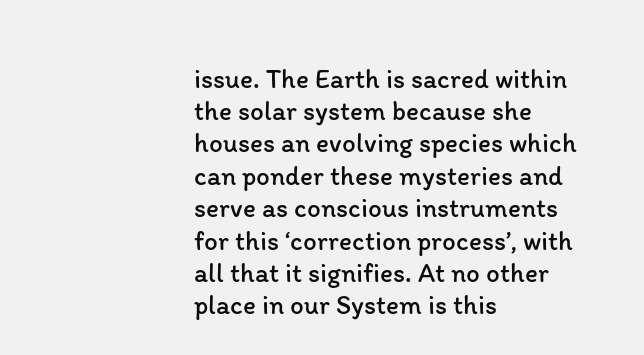issue. The Earth is sacred within the solar system because she houses an evolving species which can ponder these mysteries and serve as conscious instruments for this ‘correction process’, with all that it signifies. At no other place in our System is this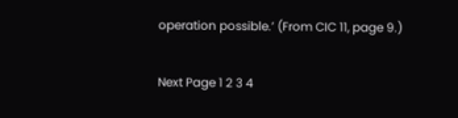operation possible.’ (From CIC 11, page 9.)

Next Page 1 2 3 4